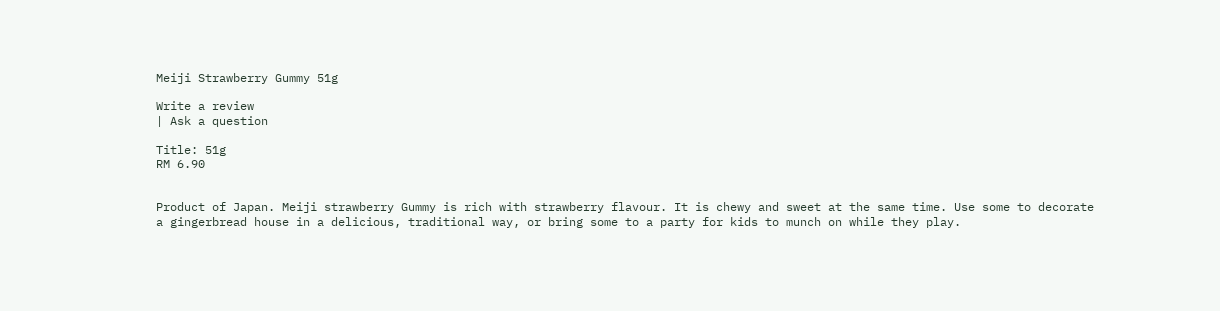Meiji Strawberry Gummy 51g

Write a review
| Ask a question

Title: 51g
RM 6.90


Product of Japan. Meiji strawberry Gummy is rich with strawberry flavour. It is chewy and sweet at the same time. Use some to decorate a gingerbread house in a delicious, traditional way, or bring some to a party for kids to munch on while they play.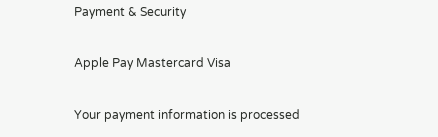Payment & Security

Apple Pay Mastercard Visa

Your payment information is processed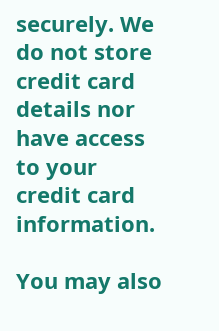securely. We do not store credit card details nor have access to your credit card information.

You may also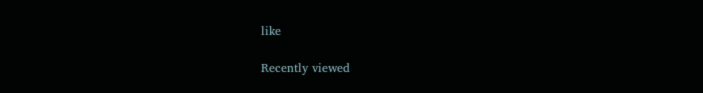like

Recently viewed